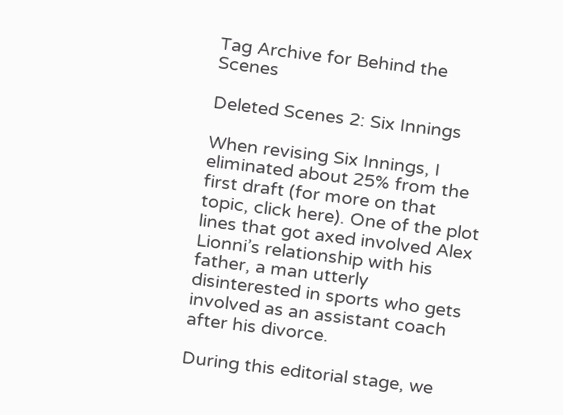Tag Archive for Behind the Scenes

Deleted Scenes 2: Six Innings

When revising Six Innings, I eliminated about 25% from the first draft (for more on that topic, click here). One of the plot lines that got axed involved Alex Lionni’s relationship with his father, a man utterly disinterested in sports who gets involved as an assistant coach after his divorce.

During this editorial stage, we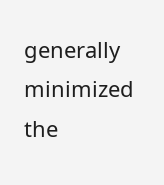generally minimized the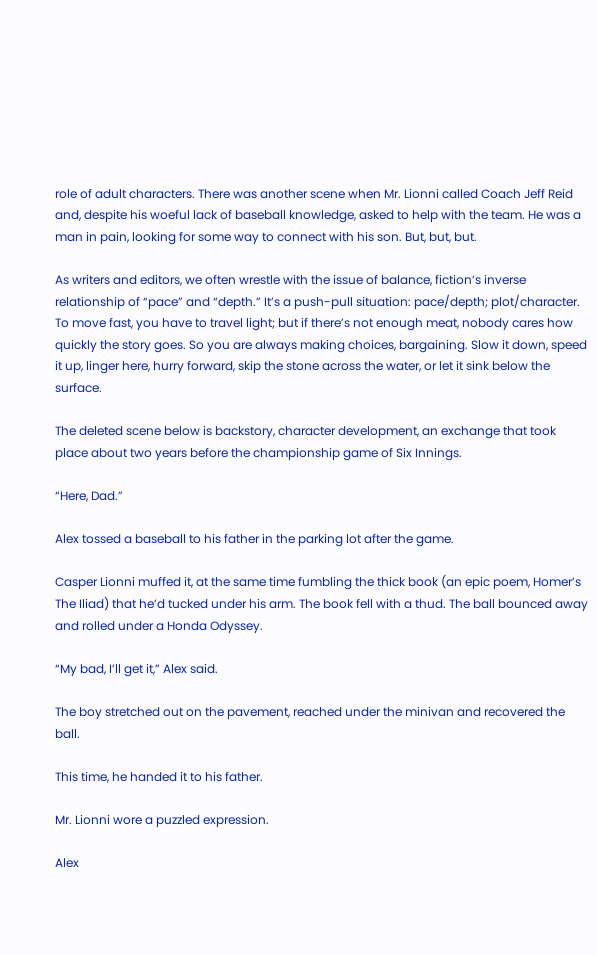role of adult characters. There was another scene when Mr. Lionni called Coach Jeff Reid and, despite his woeful lack of baseball knowledge, asked to help with the team. He was a man in pain, looking for some way to connect with his son. But, but, but.

As writers and editors, we often wrestle with the issue of balance, fiction’s inverse relationship of “pace” and “depth.” It’s a push-pull situation: pace/depth; plot/character. To move fast, you have to travel light; but if there’s not enough meat, nobody cares how quickly the story goes. So you are always making choices, bargaining. Slow it down, speed it up, linger here, hurry forward, skip the stone across the water, or let it sink below the surface.

The deleted scene below is backstory, character development, an exchange that took place about two years before the championship game of Six Innings.

“Here, Dad.”

Alex tossed a baseball to his father in the parking lot after the game.

Casper Lionni muffed it, at the same time fumbling the thick book (an epic poem, Homer’s The Iliad) that he’d tucked under his arm. The book fell with a thud. The ball bounced away and rolled under a Honda Odyssey.

“My bad, I’ll get it,” Alex said.

The boy stretched out on the pavement, reached under the minivan and recovered the ball.

This time, he handed it to his father.

Mr. Lionni wore a puzzled expression.

Alex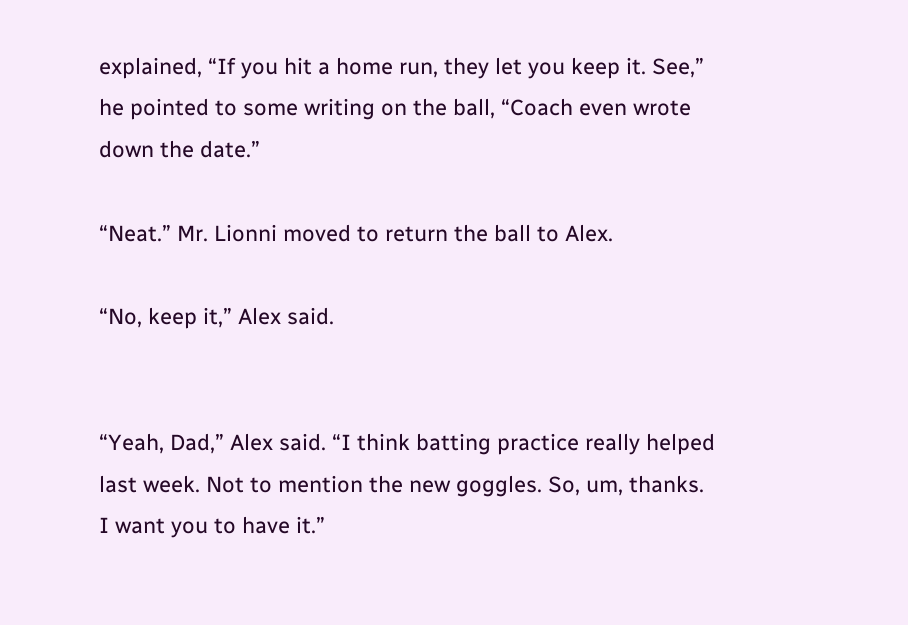explained, “If you hit a home run, they let you keep it. See,” he pointed to some writing on the ball, “Coach even wrote down the date.”

“Neat.” Mr. Lionni moved to return the ball to Alex.

“No, keep it,” Alex said.


“Yeah, Dad,” Alex said. “I think batting practice really helped last week. Not to mention the new goggles. So, um, thanks. I want you to have it.”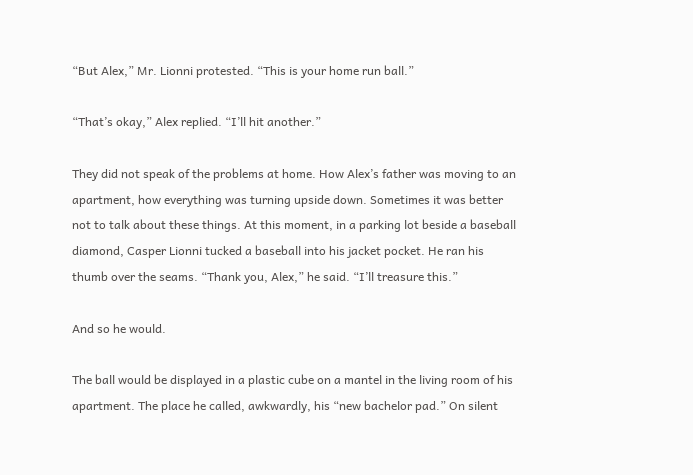“But Alex,” Mr. Lionni protested. “This is your home run ball.”

“That’s okay,” Alex replied. “I’ll hit another.”

They did not speak of the problems at home. How Alex’s father was moving to an apartment, how everything was turning upside down. Sometimes it was better not to talk about these things. At this moment, in a parking lot beside a baseball diamond, Casper Lionni tucked a baseball into his jacket pocket. He ran his thumb over the seams. “Thank you, Alex,” he said. “I’ll treasure this.”

And so he would.

The ball would be displayed in a plastic cube on a mantel in the living room of his apartment. The place he called, awkwardly, his “new bachelor pad.” On silent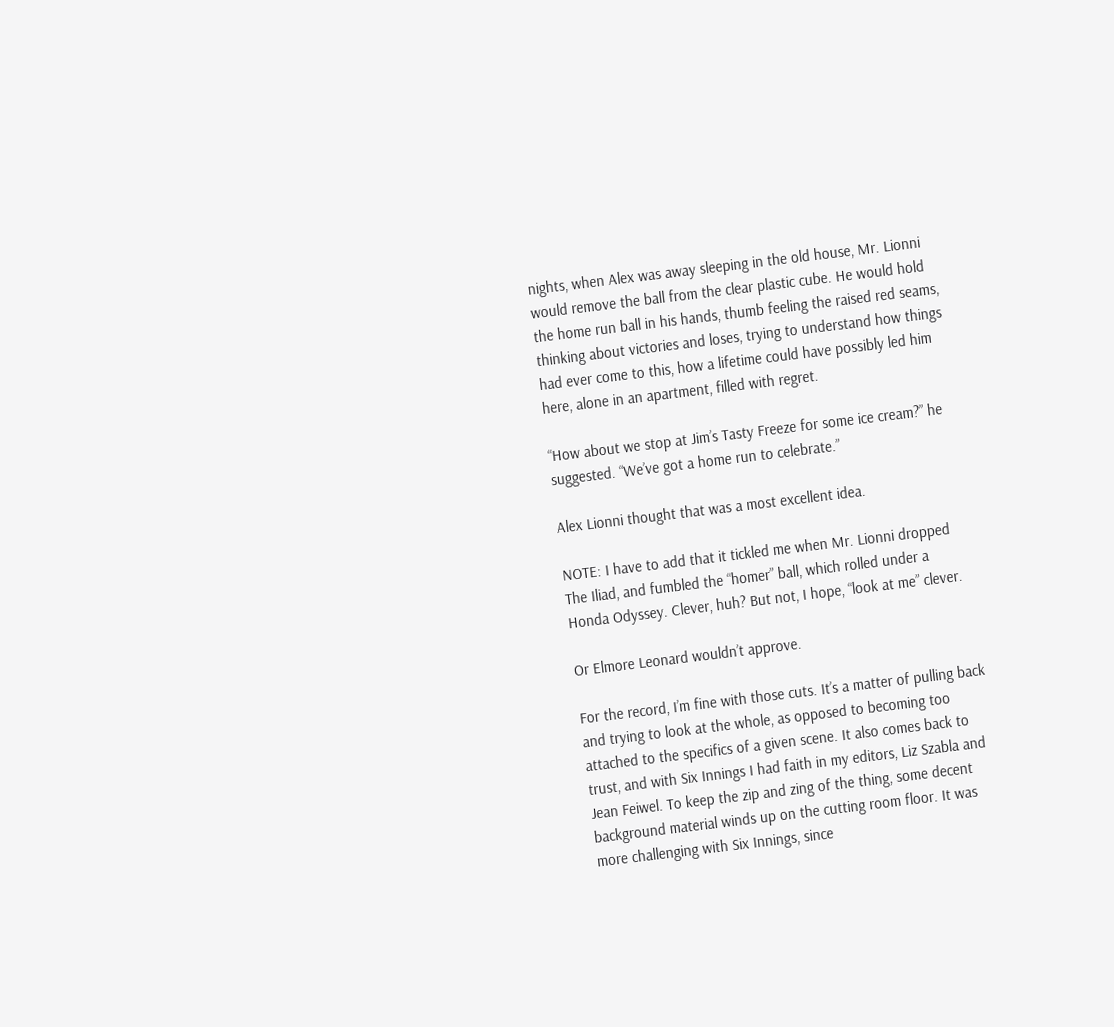nights, when Alex was away sleeping in the old house, Mr. Lionni would remove the ball from the clear plastic cube. He would hold the home run ball in his hands, thumb feeling the raised red seams, thinking about victories and loses, trying to understand how things had ever come to this, how a lifetime could have possibly led him here, alone in an apartment, filled with regret.

“How about we stop at Jim’s Tasty Freeze for some ice cream?” he suggested. “We’ve got a home run to celebrate.”

Alex Lionni thought that was a most excellent idea.

NOTE: I have to add that it tickled me when Mr. Lionni dropped The Iliad, and fumbled the “homer” ball, which rolled under a Honda Odyssey. Clever, huh? But not, I hope, “look at me” clever.

Or Elmore Leonard wouldn’t approve.

For the record, I’m fine with those cuts. It’s a matter of pulling back and trying to look at the whole, as opposed to becoming too attached to the specifics of a given scene. It also comes back to trust, and with Six Innings I had faith in my editors, Liz Szabla and Jean Feiwel. To keep the zip and zing of the thing, some decent background material winds up on the cutting room floor. It was more challenging with Six Innings, since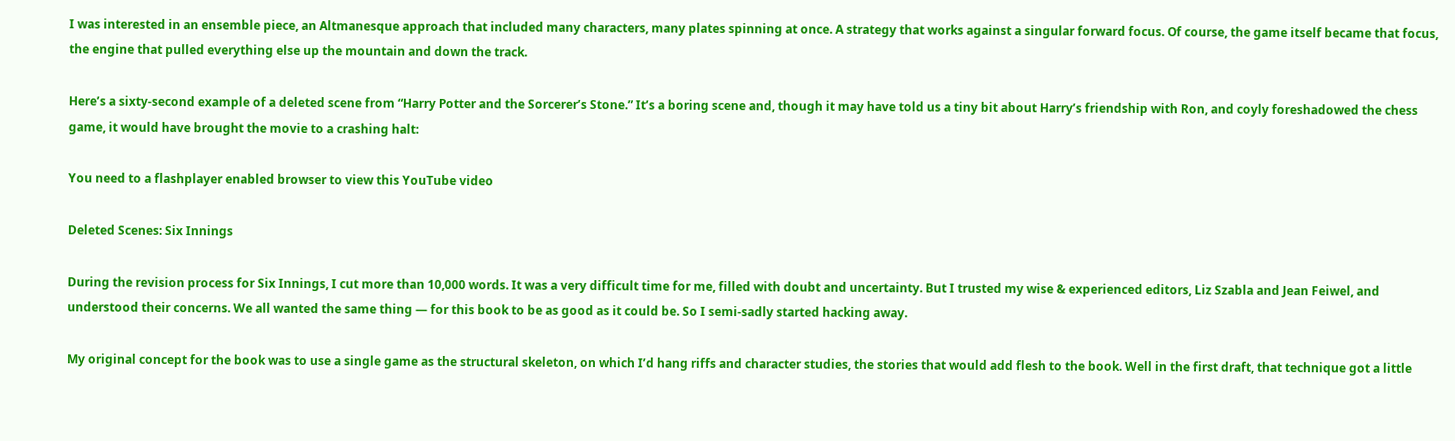I was interested in an ensemble piece, an Altmanesque approach that included many characters, many plates spinning at once. A strategy that works against a singular forward focus. Of course, the game itself became that focus, the engine that pulled everything else up the mountain and down the track.

Here’s a sixty-second example of a deleted scene from “Harry Potter and the Sorcerer’s Stone.” It’s a boring scene and, though it may have told us a tiny bit about Harry’s friendship with Ron, and coyly foreshadowed the chess game, it would have brought the movie to a crashing halt:

You need to a flashplayer enabled browser to view this YouTube video

Deleted Scenes: Six Innings

During the revision process for Six Innings, I cut more than 10,000 words. It was a very difficult time for me, filled with doubt and uncertainty. But I trusted my wise & experienced editors, Liz Szabla and Jean Feiwel, and understood their concerns. We all wanted the same thing — for this book to be as good as it could be. So I semi-sadly started hacking away.

My original concept for the book was to use a single game as the structural skeleton, on which I’d hang riffs and character studies, the stories that would add flesh to the book. Well in the first draft, that technique got a little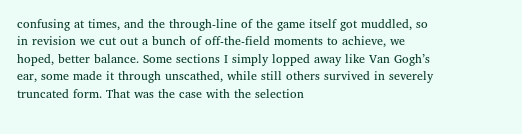confusing at times, and the through-line of the game itself got muddled, so in revision we cut out a bunch of off-the-field moments to achieve, we hoped, better balance. Some sections I simply lopped away like Van Gogh’s ear, some made it through unscathed, while still others survived in severely truncated form. That was the case with the selection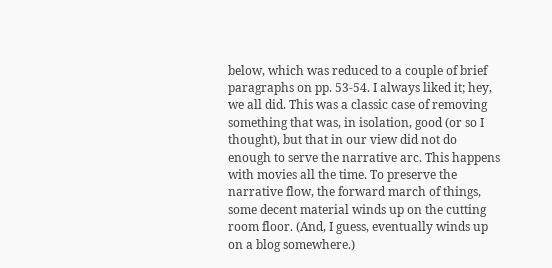below, which was reduced to a couple of brief paragraphs on pp. 53-54. I always liked it; hey, we all did. This was a classic case of removing something that was, in isolation, good (or so I thought), but that in our view did not do enough to serve the narrative arc. This happens with movies all the time. To preserve the narrative flow, the forward march of things, some decent material winds up on the cutting room floor. (And, I guess, eventually winds up on a blog somewhere.)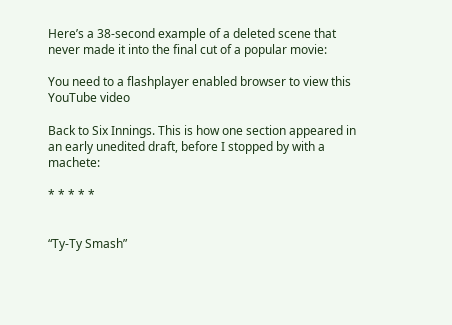Here’s a 38-second example of a deleted scene that never made it into the final cut of a popular movie:

You need to a flashplayer enabled browser to view this YouTube video

Back to Six Innings. This is how one section appeared in an early unedited draft, before I stopped by with a machete:

* * * * *


“Ty-Ty Smash”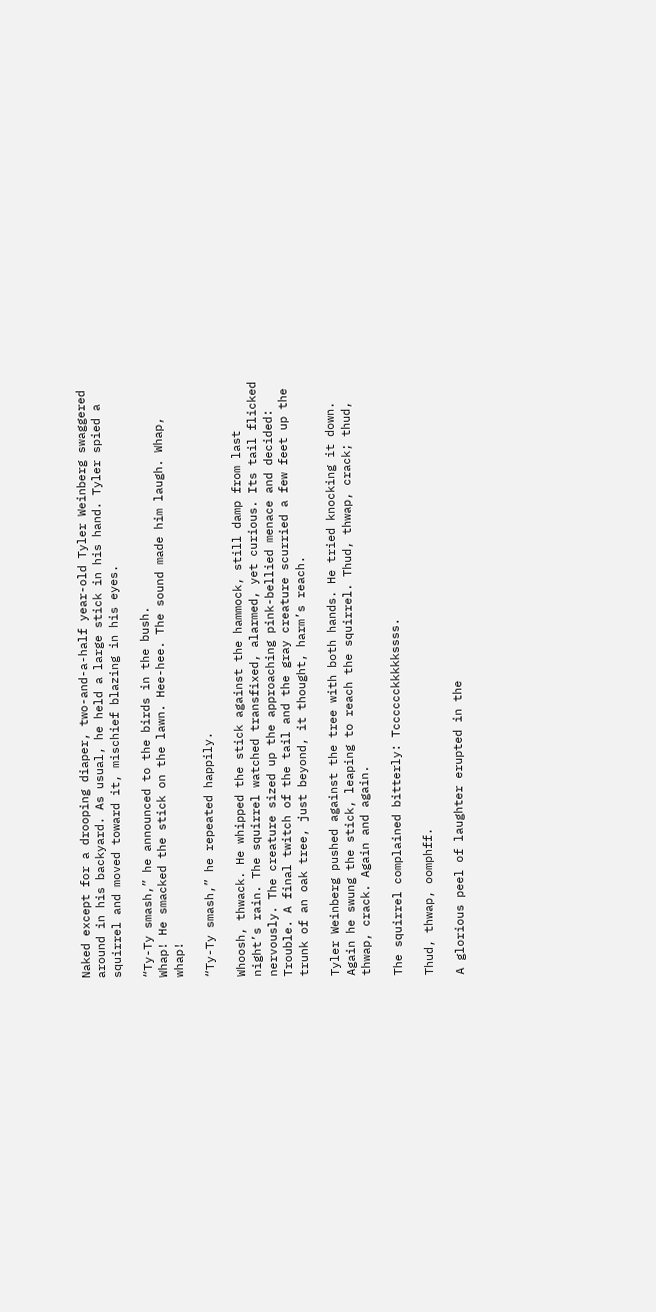Naked except for a drooping diaper, two-and-a-half year-old Tyler Weinberg swaggered around in his backyard. As usual, he held a large stick in his hand. Tyler spied a squirrel and moved toward it, mischief blazing in his eyes.

“Ty-Ty smash,” he announced to the birds in the bush.
Whap! He smacked the stick on the lawn. Hee-hee. The sound made him laugh. Whap, whap!

“Ty-Ty smash,” he repeated happily.

Whoosh, thwack. He whipped the stick against the hammock, still damp from last night’s rain. The squirrel watched transfixed, alarmed, yet curious. Its tail flicked nervously. The creature sized up the approaching pink-bellied menace and decided: Trouble. A final twitch of the tail and the gray creature scurried a few feet up the trunk of an oak tree, just beyond, it thought, harm’s reach.

Tyler Weinberg pushed against the tree with both hands. He tried knocking it down. Again he swung the stick, leaping to reach the squirrel. Thud, thwap, crack; thud, thwap, crack. Again and again.

The squirrel complained bitterly: Tcccccckkkkkssss.

Thud, thwap, oomphff.

A glorious peel of laughter erupted in the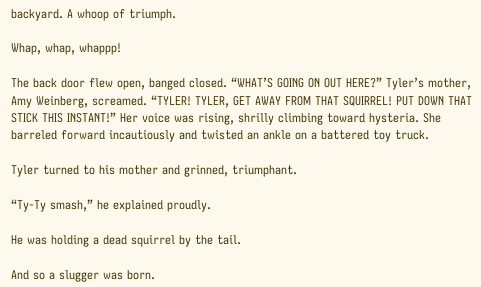backyard. A whoop of triumph.

Whap, whap, whappp!

The back door flew open, banged closed. “WHAT’S GOING ON OUT HERE?” Tyler’s mother, Amy Weinberg, screamed. “TYLER! TYLER, GET AWAY FROM THAT SQUIRREL! PUT DOWN THAT STICK THIS INSTANT!” Her voice was rising, shrilly climbing toward hysteria. She barreled forward incautiously and twisted an ankle on a battered toy truck.

Tyler turned to his mother and grinned, triumphant.

“Ty-Ty smash,” he explained proudly.

He was holding a dead squirrel by the tail.

And so a slugger was born.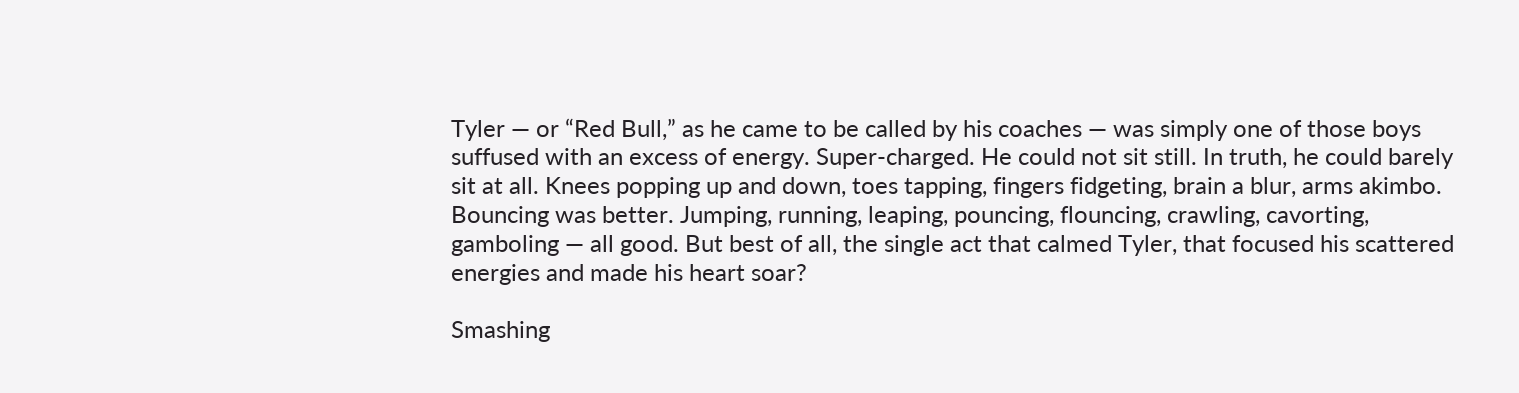Tyler — or “Red Bull,” as he came to be called by his coaches — was simply one of those boys suffused with an excess of energy. Super-charged. He could not sit still. In truth, he could barely sit at all. Knees popping up and down, toes tapping, fingers fidgeting, brain a blur, arms akimbo. Bouncing was better. Jumping, running, leaping, pouncing, flouncing, crawling, cavorting, gamboling — all good. But best of all, the single act that calmed Tyler, that focused his scattered energies and made his heart soar?

Smashing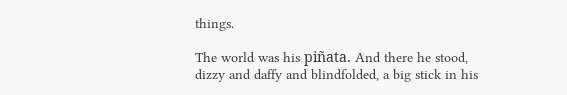things.

The world was his piñata. And there he stood, dizzy and daffy and blindfolded, a big stick in his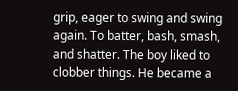grip, eager to swing and swing again. To batter, bash, smash, and shatter. The boy liked to clobber things. He became a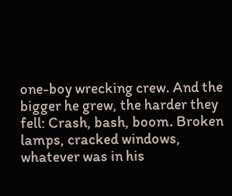one-boy wrecking crew. And the bigger he grew, the harder they fell: Crash, bash, boom. Broken lamps, cracked windows, whatever was in his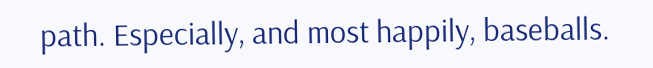path. Especially, and most happily, baseballs.